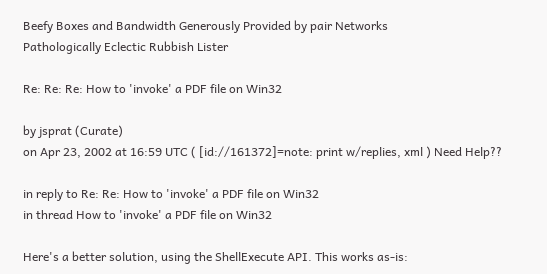Beefy Boxes and Bandwidth Generously Provided by pair Networks
Pathologically Eclectic Rubbish Lister

Re: Re: Re: How to 'invoke' a PDF file on Win32

by jsprat (Curate)
on Apr 23, 2002 at 16:59 UTC ( [id://161372]=note: print w/replies, xml ) Need Help??

in reply to Re: Re: How to 'invoke' a PDF file on Win32
in thread How to 'invoke' a PDF file on Win32

Here's a better solution, using the ShellExecute API. This works as-is: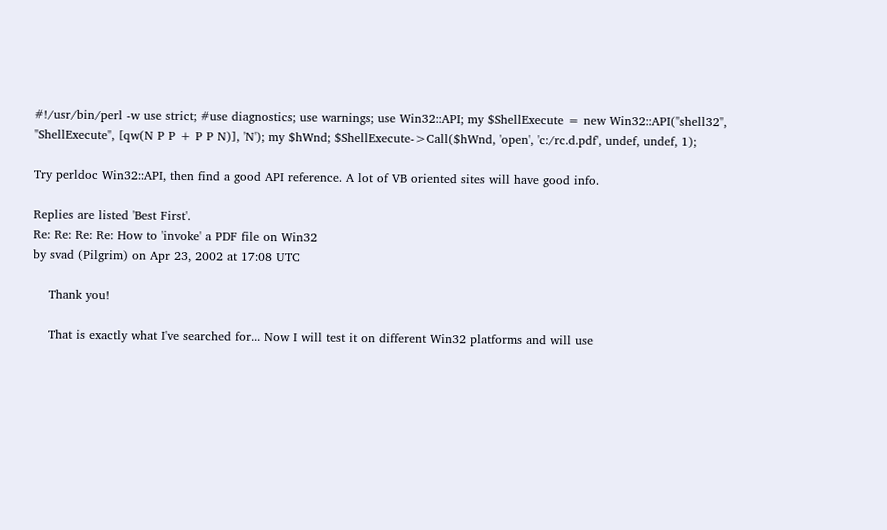#!/usr/bin/perl -w use strict; #use diagnostics; use warnings; use Win32::API; my $ShellExecute = new Win32::API("shell32", "ShellExecute", [qw(N P P + P P N)], 'N'); my $hWnd; $ShellExecute->Call($hWnd, 'open', 'c:/rc.d.pdf', undef, undef, 1);

Try perldoc Win32::API, then find a good API reference. A lot of VB oriented sites will have good info.

Replies are listed 'Best First'.
Re: Re: Re: Re: How to 'invoke' a PDF file on Win32
by svad (Pilgrim) on Apr 23, 2002 at 17:08 UTC

    Thank you!

    That is exactly what I've searched for... Now I will test it on different Win32 platforms and will use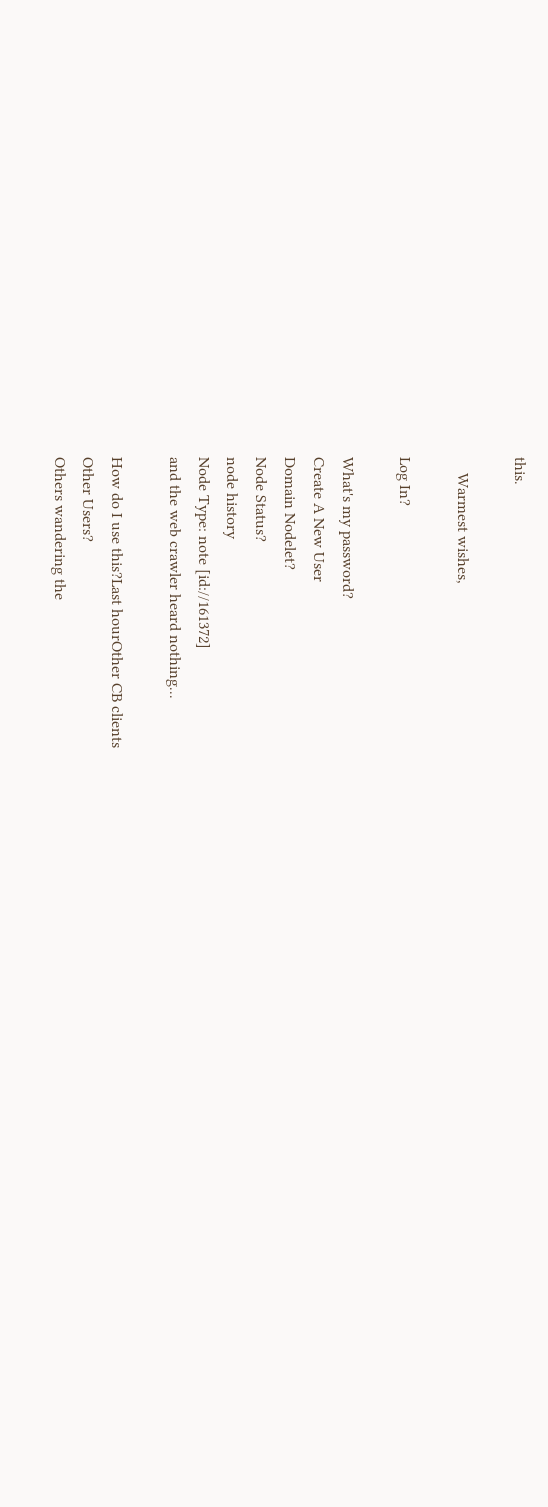this.

    Warmest wishes,

Log In?

What's my password?
Create A New User
Domain Nodelet?
Node Status?
node history
Node Type: note [id://161372]
and the web crawler heard nothing...

How do I use this?Last hourOther CB clients
Other Users?
Others wandering the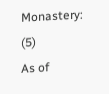Monastery: (5)
As of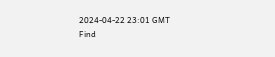2024-04-22 23:01 GMT
Find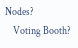Nodes?
    Voting Booth?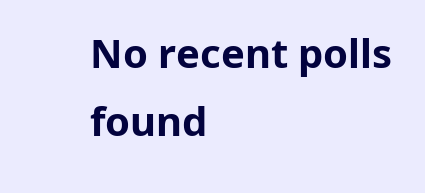No recent polls found